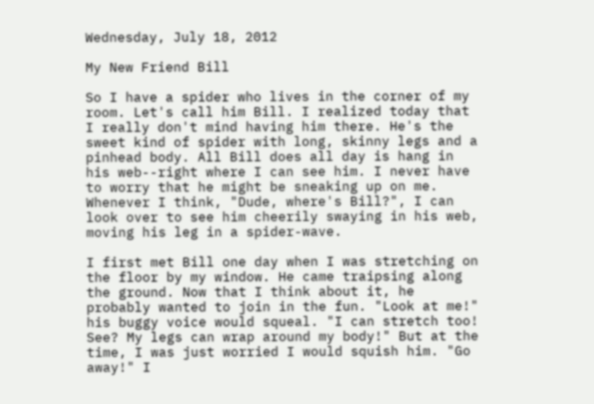Wednesday, July 18, 2012

My New Friend Bill

So I have a spider who lives in the corner of my room. Let's call him Bill. I realized today that I really don't mind having him there. He's the sweet kind of spider with long, skinny legs and a pinhead body. All Bill does all day is hang in his web--right where I can see him. I never have to worry that he might be sneaking up on me. Whenever I think, "Dude, where's Bill?", I can look over to see him cheerily swaying in his web, moving his leg in a spider-wave.

I first met Bill one day when I was stretching on the floor by my window. He came traipsing along the ground. Now that I think about it, he probably wanted to join in the fun. "Look at me!" his buggy voice would squeal. "I can stretch too! See? My legs can wrap around my body!" But at the time, I was just worried I would squish him. "Go away!" I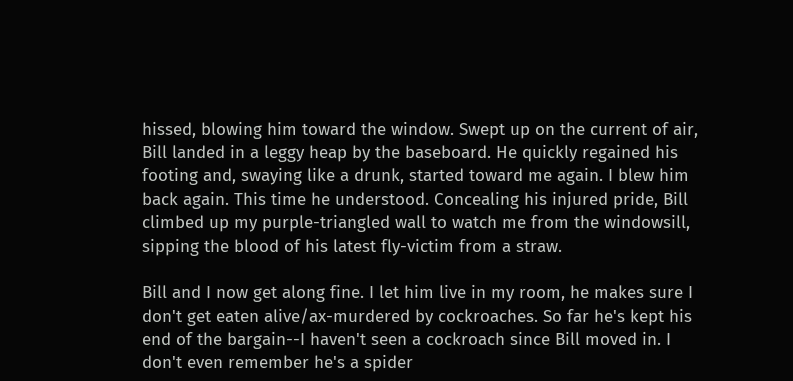hissed, blowing him toward the window. Swept up on the current of air, Bill landed in a leggy heap by the baseboard. He quickly regained his footing and, swaying like a drunk, started toward me again. I blew him back again. This time he understood. Concealing his injured pride, Bill climbed up my purple-triangled wall to watch me from the windowsill, sipping the blood of his latest fly-victim from a straw.

Bill and I now get along fine. I let him live in my room, he makes sure I don't get eaten alive/ax-murdered by cockroaches. So far he's kept his end of the bargain--I haven't seen a cockroach since Bill moved in. I don't even remember he's a spider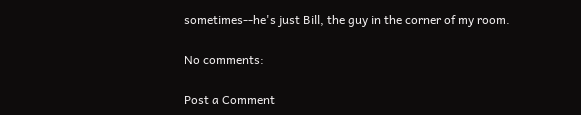sometimes--he's just Bill, the guy in the corner of my room.

No comments:

Post a Comment